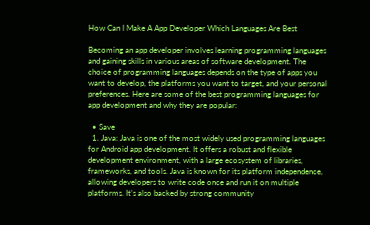How Can I Make A App Developer Which Languages Are Best

Becoming an app developer involves learning programming languages and gaining skills in various areas of software development. The choice of programming languages depends on the type of apps you want to develop, the platforms you want to target, and your personal preferences. Here are some of the best programming languages for app development and why they are popular:

  • Save
  1. Java: Java is one of the most widely used programming languages for Android app development. It offers a robust and flexible development environment, with a large ecosystem of libraries, frameworks, and tools. Java is known for its platform independence, allowing developers to write code once and run it on multiple platforms. It’s also backed by strong community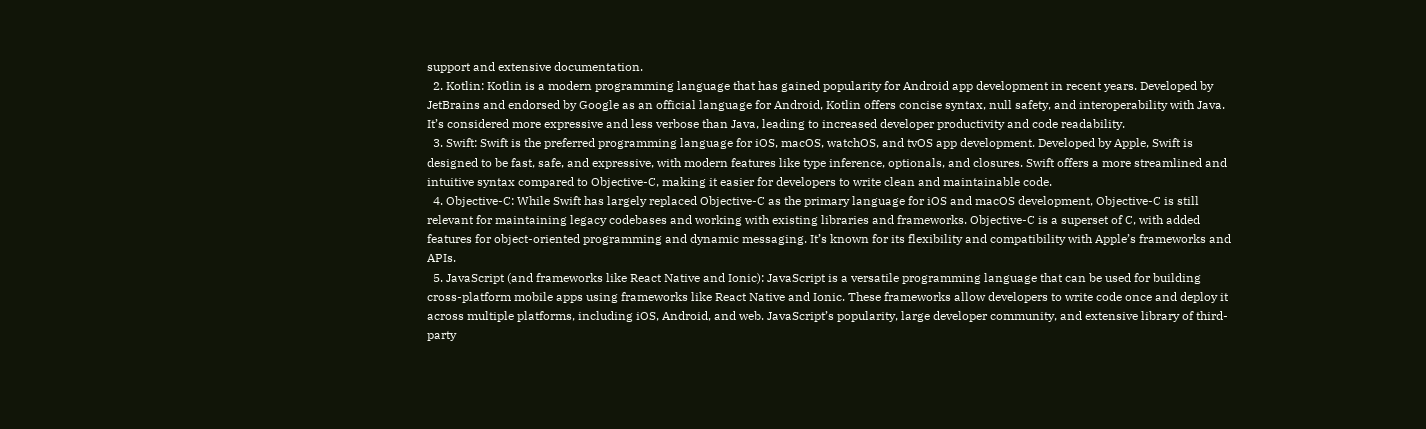support and extensive documentation.
  2. Kotlin: Kotlin is a modern programming language that has gained popularity for Android app development in recent years. Developed by JetBrains and endorsed by Google as an official language for Android, Kotlin offers concise syntax, null safety, and interoperability with Java. It’s considered more expressive and less verbose than Java, leading to increased developer productivity and code readability.
  3. Swift: Swift is the preferred programming language for iOS, macOS, watchOS, and tvOS app development. Developed by Apple, Swift is designed to be fast, safe, and expressive, with modern features like type inference, optionals, and closures. Swift offers a more streamlined and intuitive syntax compared to Objective-C, making it easier for developers to write clean and maintainable code.
  4. Objective-C: While Swift has largely replaced Objective-C as the primary language for iOS and macOS development, Objective-C is still relevant for maintaining legacy codebases and working with existing libraries and frameworks. Objective-C is a superset of C, with added features for object-oriented programming and dynamic messaging. It’s known for its flexibility and compatibility with Apple’s frameworks and APIs.
  5. JavaScript (and frameworks like React Native and Ionic): JavaScript is a versatile programming language that can be used for building cross-platform mobile apps using frameworks like React Native and Ionic. These frameworks allow developers to write code once and deploy it across multiple platforms, including iOS, Android, and web. JavaScript’s popularity, large developer community, and extensive library of third-party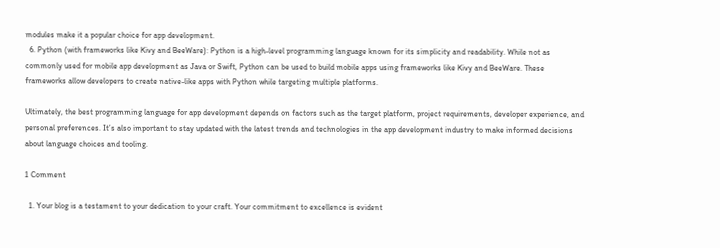modules make it a popular choice for app development.
  6. Python (with frameworks like Kivy and BeeWare): Python is a high-level programming language known for its simplicity and readability. While not as commonly used for mobile app development as Java or Swift, Python can be used to build mobile apps using frameworks like Kivy and BeeWare. These frameworks allow developers to create native-like apps with Python while targeting multiple platforms.

Ultimately, the best programming language for app development depends on factors such as the target platform, project requirements, developer experience, and personal preferences. It’s also important to stay updated with the latest trends and technologies in the app development industry to make informed decisions about language choices and tooling.

1 Comment

  1. Your blog is a testament to your dedication to your craft. Your commitment to excellence is evident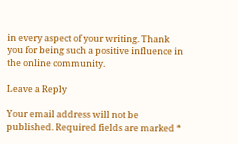in every aspect of your writing. Thank you for being such a positive influence in the online community.

Leave a Reply

Your email address will not be published. Required fields are marked *